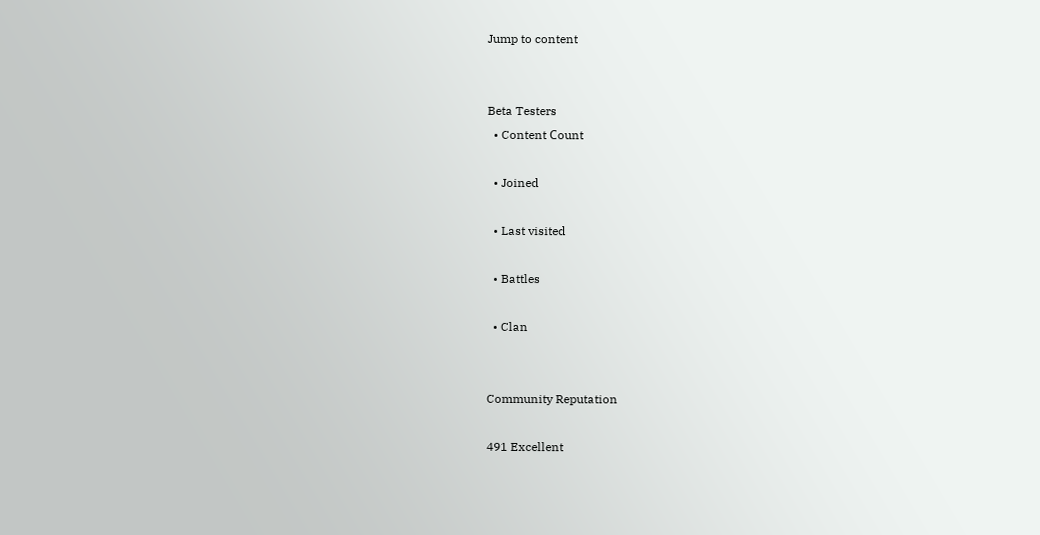Jump to content


Beta Testers
  • Content Сount

  • Joined

  • Last visited

  • Battles

  • Clan


Community Reputation

491 Excellent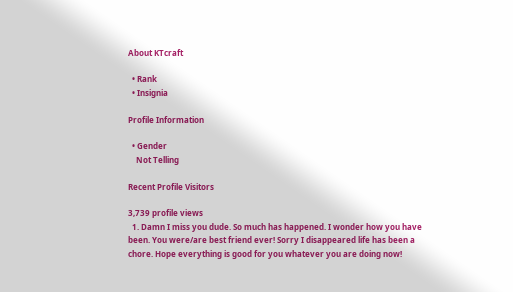About KTcraft

  • Rank
  • Insignia

Profile Information

  • Gender
    Not Telling

Recent Profile Visitors

3,739 profile views
  1. Damn I miss you dude. So much has happened. I wonder how you have been. You were/are best friend ever! Sorry I disappeared life has been a chore. Hope everything is good for you whatever you are doing now!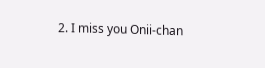2. I miss you Onii-chan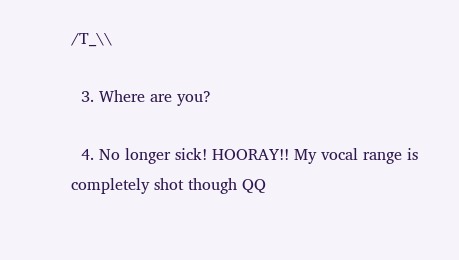/T_\\

  3. Where are you?

  4. No longer sick! HOORAY!! My vocal range is completely shot though QQ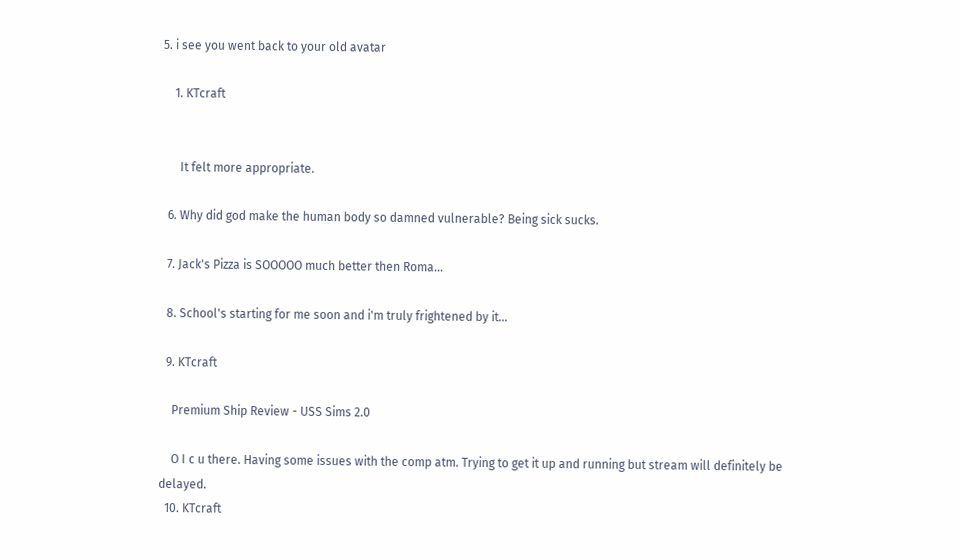5. i see you went back to your old avatar

    1. KTcraft


      It felt more appropriate.

  6. Why did god make the human body so damned vulnerable? Being sick sucks.

  7. Jack's Pizza is SOOOOO much better then Roma...

  8. School's starting for me soon and i'm truly frightened by it...

  9. KTcraft

    Premium Ship Review - USS Sims 2.0

    O I c u there. Having some issues with the comp atm. Trying to get it up and running but stream will definitely be delayed.
  10. KTcraft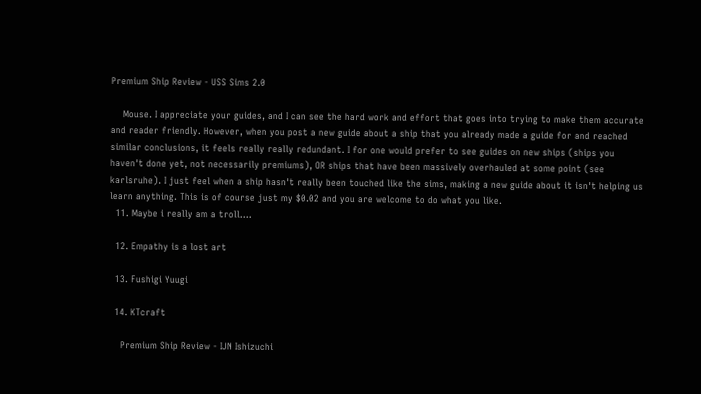Premium Ship Review - USS Sims 2.0

    Mouse. I appreciate your guides, and I can see the hard work and effort that goes into trying to make them accurate and reader friendly. However, when you post a new guide about a ship that you already made a guide for and reached similar conclusions, it feels really really redundant. I for one would prefer to see guides on new ships (ships you haven't done yet, not necessarily premiums), OR ships that have been massively overhauled at some point (see karlsruhe). I just feel when a ship hasn't really been touched like the sims, making a new guide about it isn't helping us learn anything. This is of course just my $0.02 and you are welcome to do what you like.
  11. Maybe i really am a troll....

  12. Empathy is a lost art

  13. Fushigi Yuugi

  14. KTcraft

    Premium Ship Review - IJN Ishizuchi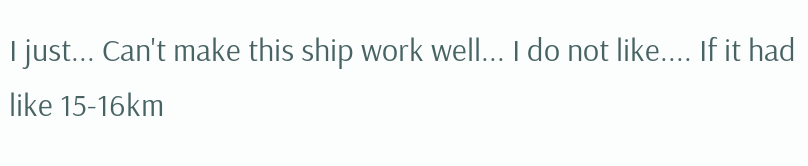I just... Can't make this ship work well... I do not like.... If it had like 15-16km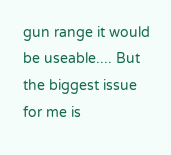gun range it would be useable.... But the biggest issue for me is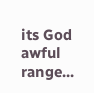its God awful range...